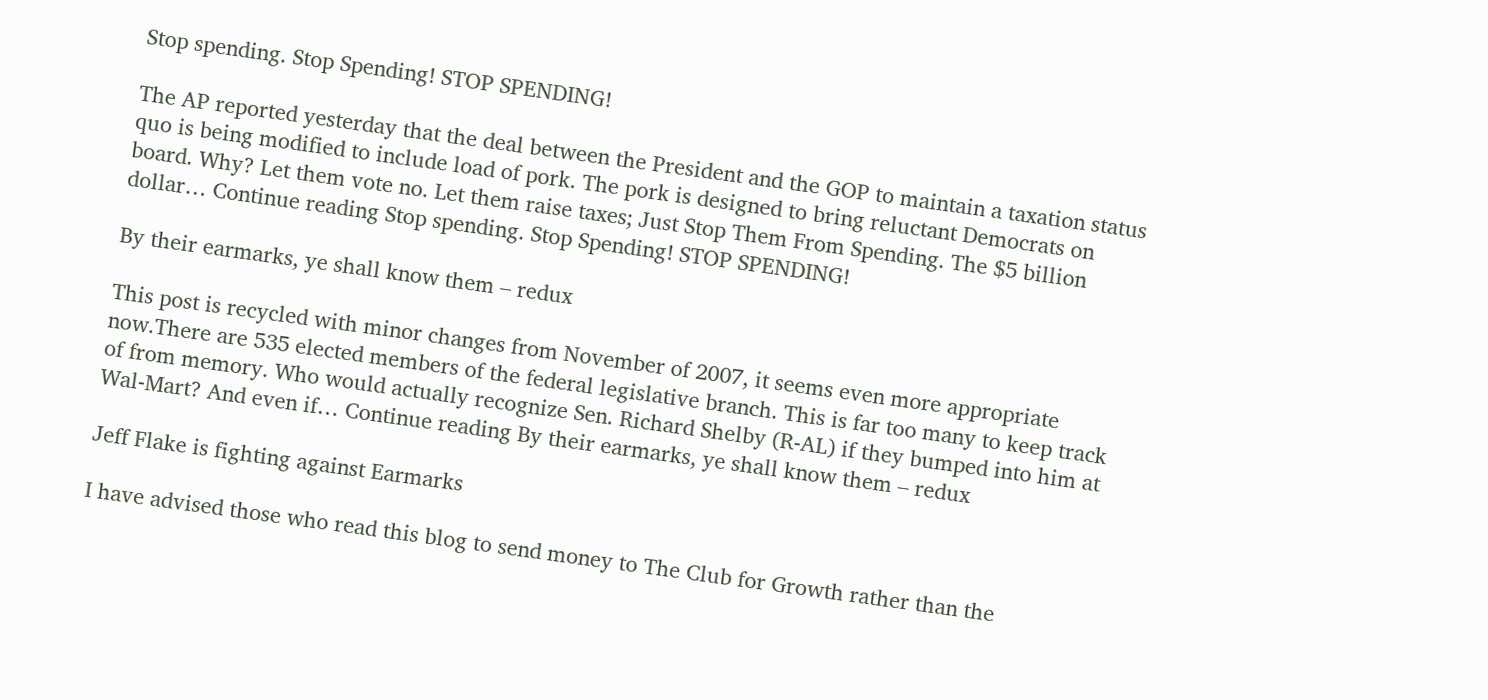Stop spending. Stop Spending! STOP SPENDING!

The AP reported yesterday that the deal between the President and the GOP to maintain a taxation status quo is being modified to include load of pork. The pork is designed to bring reluctant Democrats on board. Why? Let them vote no. Let them raise taxes; Just Stop Them From Spending. The $5 billion dollar… Continue reading Stop spending. Stop Spending! STOP SPENDING!

By their earmarks, ye shall know them – redux

This post is recycled with minor changes from November of 2007, it seems even more appropriate now.There are 535 elected members of the federal legislative branch. This is far too many to keep track of from memory. Who would actually recognize Sen. Richard Shelby (R-AL) if they bumped into him at Wal-Mart? And even if… Continue reading By their earmarks, ye shall know them – redux

Jeff Flake is fighting against Earmarks

I have advised those who read this blog to send money to The Club for Growth rather than the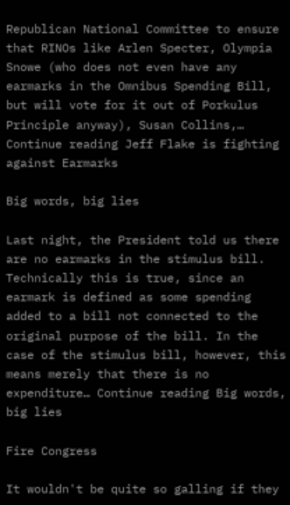Republican National Committee to ensure that RINOs like Arlen Specter, Olympia Snowe (who does not even have any earmarks in the Omnibus Spending Bill, but will vote for it out of Porkulus Principle anyway), Susan Collins,… Continue reading Jeff Flake is fighting against Earmarks

Big words, big lies

Last night, the President told us there are no earmarks in the stimulus bill. Technically this is true, since an earmark is defined as some spending added to a bill not connected to the original purpose of the bill. In the case of the stimulus bill, however, this means merely that there is no expenditure… Continue reading Big words, big lies

Fire Congress

It wouldn't be quite so galling if they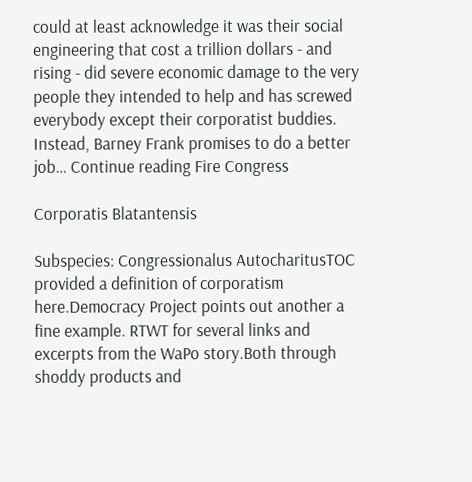could at least acknowledge it was their social engineering that cost a trillion dollars - and rising - did severe economic damage to the very people they intended to help and has screwed everybody except their corporatist buddies. Instead, Barney Frank promises to do a better job… Continue reading Fire Congress

Corporatis Blatantensis

Subspecies: Congressionalus AutocharitusTOC provided a definition of corporatism here.Democracy Project points out another a fine example. RTWT for several links and excerpts from the WaPo story.Both through shoddy products and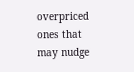overpriced ones that may nudge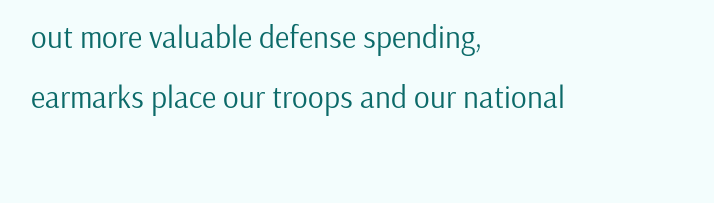out more valuable defense spending, earmarks place our troops and our national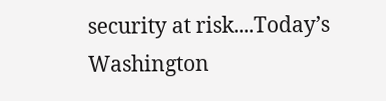security at risk....Today’s Washington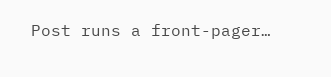Post runs a front-pager…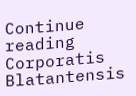Continue reading Corporatis Blatantensis